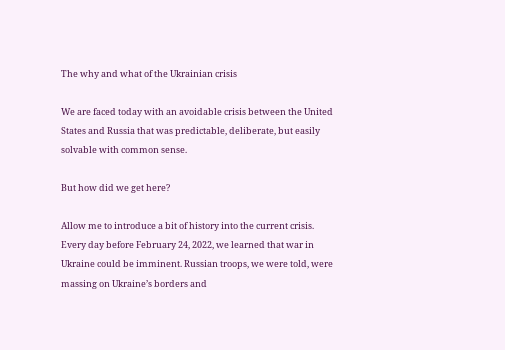The why and what of the Ukrainian crisis

We are faced today with an avoidable crisis between the United States and Russia that was predictable, deliberate, but easily solvable with common sense.

But how did we get here?

Allow me to introduce a bit of history into the current crisis. Every day before February 24, 2022, we learned that war in Ukraine could be imminent. Russian troops, we were told, were massing on Ukraine’s borders and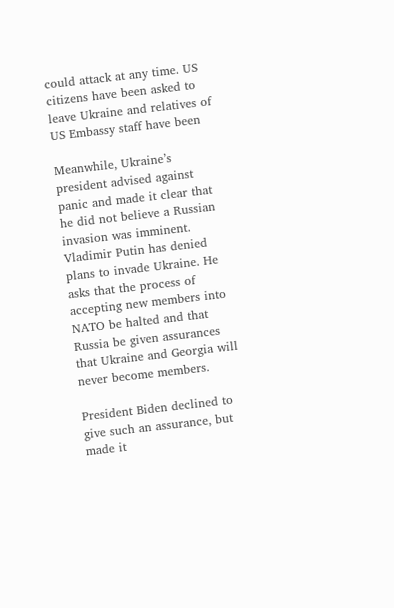could attack at any time. US citizens have been asked to leave Ukraine and relatives of US Embassy staff have been

Meanwhile, Ukraine’s president advised against panic and made it clear that he did not believe a Russian invasion was imminent. Vladimir Putin has denied plans to invade Ukraine. He asks that the process of accepting new members into NATO be halted and that Russia be given assurances that Ukraine and Georgia will never become members.

President Biden declined to give such an assurance, but made it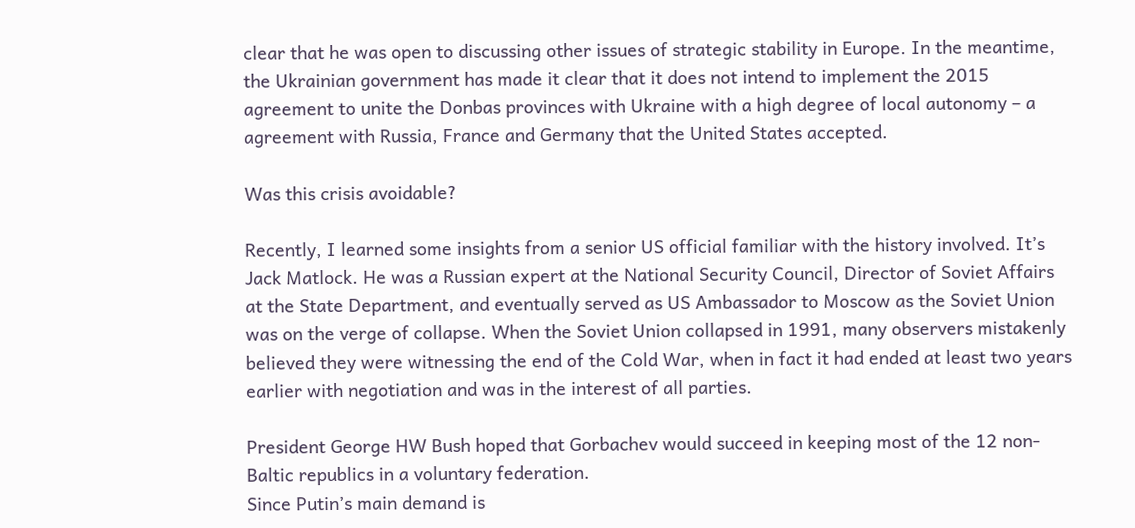clear that he was open to discussing other issues of strategic stability in Europe. In the meantime, the Ukrainian government has made it clear that it does not intend to implement the 2015 agreement to unite the Donbas provinces with Ukraine with a high degree of local autonomy – a agreement with Russia, France and Germany that the United States accepted.

Was this crisis avoidable?

Recently, I learned some insights from a senior US official familiar with the history involved. It’s Jack Matlock. He was a Russian expert at the National Security Council, Director of Soviet Affairs at the State Department, and eventually served as US Ambassador to Moscow as the Soviet Union was on the verge of collapse. When the Soviet Union collapsed in 1991, many observers mistakenly believed they were witnessing the end of the Cold War, when in fact it had ended at least two years earlier with negotiation and was in the interest of all parties.

President George HW Bush hoped that Gorbachev would succeed in keeping most of the 12 non-Baltic republics in a voluntary federation.
Since Putin’s main demand is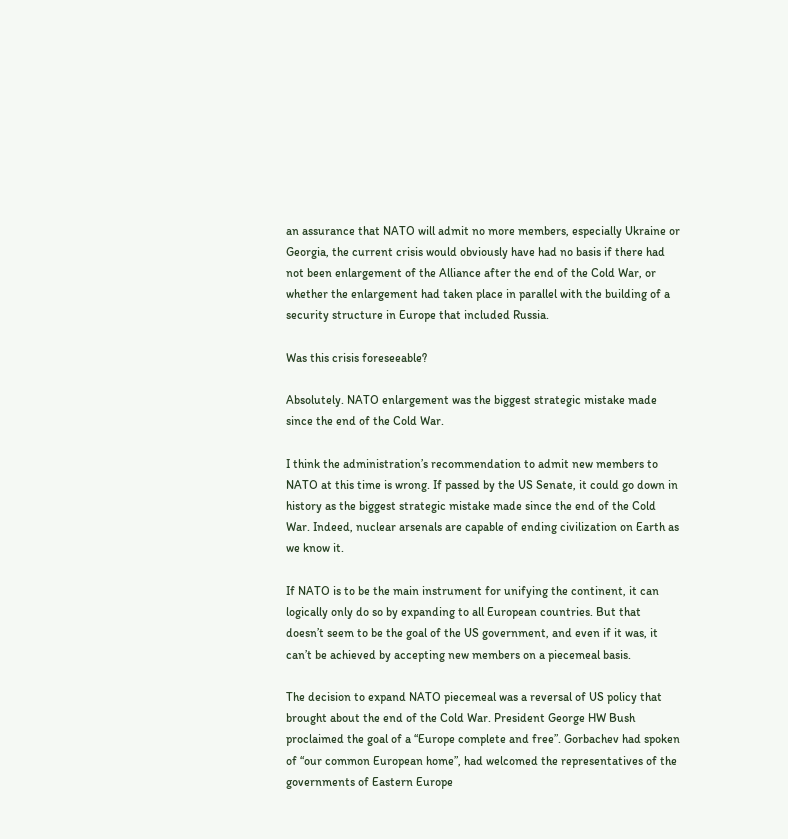an assurance that NATO will admit no more members, especially Ukraine or Georgia, the current crisis would obviously have had no basis if there had not been enlargement of the Alliance after the end of the Cold War, or whether the enlargement had taken place in parallel with the building of a security structure in Europe that included Russia.

Was this crisis foreseeable?

Absolutely. NATO enlargement was the biggest strategic mistake made since the end of the Cold War.

I think the administration’s recommendation to admit new members to NATO at this time is wrong. If passed by the US Senate, it could go down in history as the biggest strategic mistake made since the end of the Cold War. Indeed, nuclear arsenals are capable of ending civilization on Earth as we know it.

If NATO is to be the main instrument for unifying the continent, it can logically only do so by expanding to all European countries. But that doesn’t seem to be the goal of the US government, and even if it was, it can’t be achieved by accepting new members on a piecemeal basis.

The decision to expand NATO piecemeal was a reversal of US policy that brought about the end of the Cold War. President George HW Bush proclaimed the goal of a “Europe complete and free”. Gorbachev had spoken of “our common European home”, had welcomed the representatives of the governments of Eastern Europe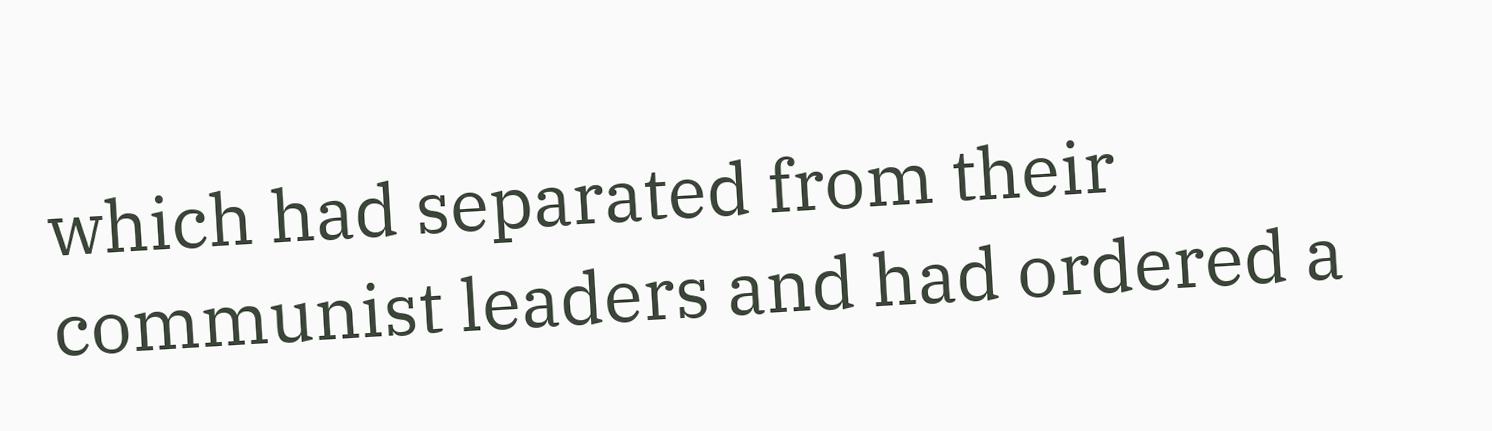which had separated from their communist leaders and had ordered a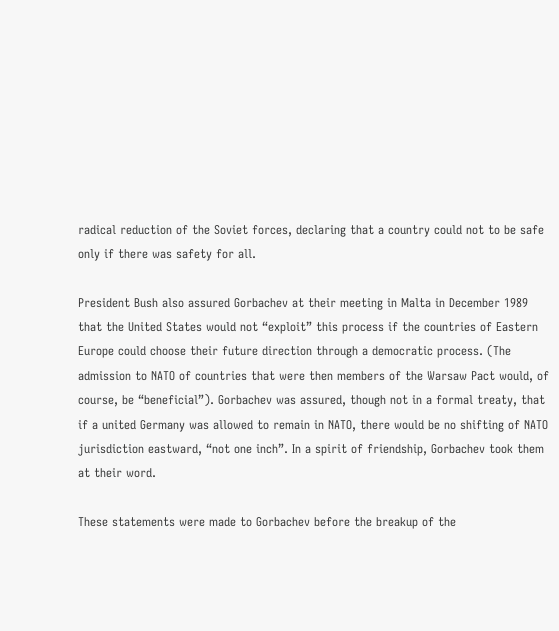radical reduction of the Soviet forces, declaring that a country could not to be safe only if there was safety for all.

President Bush also assured Gorbachev at their meeting in Malta in December 1989 that the United States would not “exploit” this process if the countries of Eastern Europe could choose their future direction through a democratic process. (The admission to NATO of countries that were then members of the Warsaw Pact would, of course, be “beneficial”). Gorbachev was assured, though not in a formal treaty, that if a united Germany was allowed to remain in NATO, there would be no shifting of NATO jurisdiction eastward, “not one inch”. In a spirit of friendship, Gorbachev took them at their word.

These statements were made to Gorbachev before the breakup of the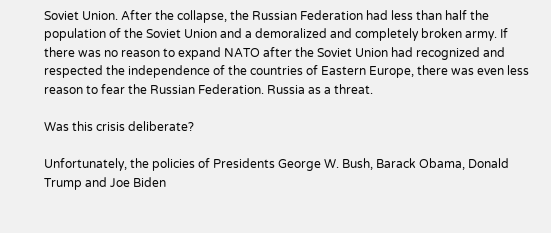Soviet Union. After the collapse, the Russian Federation had less than half the population of the Soviet Union and a demoralized and completely broken army. If there was no reason to expand NATO after the Soviet Union had recognized and respected the independence of the countries of Eastern Europe, there was even less reason to fear the Russian Federation. Russia as a threat.

Was this crisis deliberate?

Unfortunately, the policies of Presidents George W. Bush, Barack Obama, Donald Trump and Joe Biden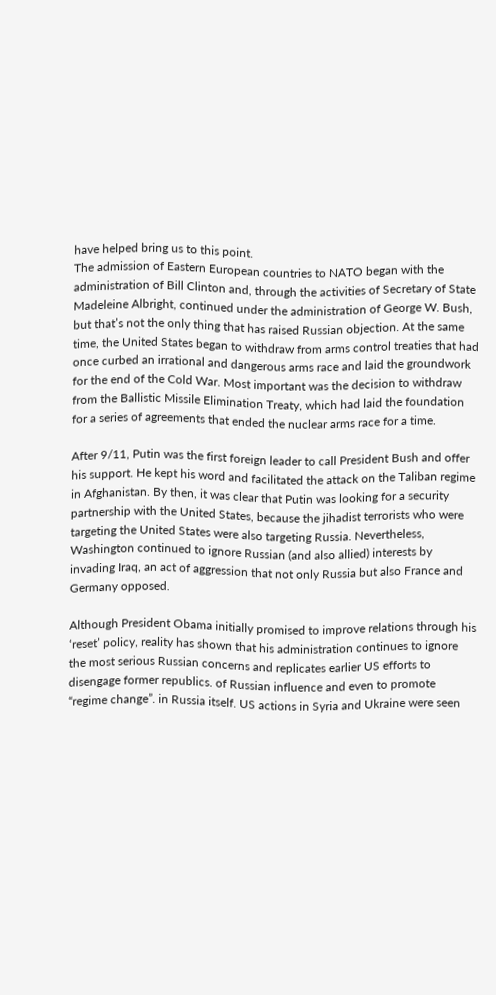have helped bring us to this point.
The admission of Eastern European countries to NATO began with the administration of Bill Clinton and, through the activities of Secretary of State Madeleine Albright, continued under the administration of George W. Bush, but that’s not the only thing that has raised Russian objection. At the same time, the United States began to withdraw from arms control treaties that had once curbed an irrational and dangerous arms race and laid the groundwork for the end of the Cold War. Most important was the decision to withdraw from the Ballistic Missile Elimination Treaty, which had laid the foundation for a series of agreements that ended the nuclear arms race for a time.

After 9/11, Putin was the first foreign leader to call President Bush and offer his support. He kept his word and facilitated the attack on the Taliban regime in Afghanistan. By then, it was clear that Putin was looking for a security partnership with the United States, because the jihadist terrorists who were targeting the United States were also targeting Russia. Nevertheless, Washington continued to ignore Russian (and also allied) interests by invading Iraq, an act of aggression that not only Russia but also France and Germany opposed.

Although President Obama initially promised to improve relations through his ‘reset’ policy, reality has shown that his administration continues to ignore the most serious Russian concerns and replicates earlier US efforts to disengage former republics. of Russian influence and even to promote “regime change”. in Russia itself. US actions in Syria and Ukraine were seen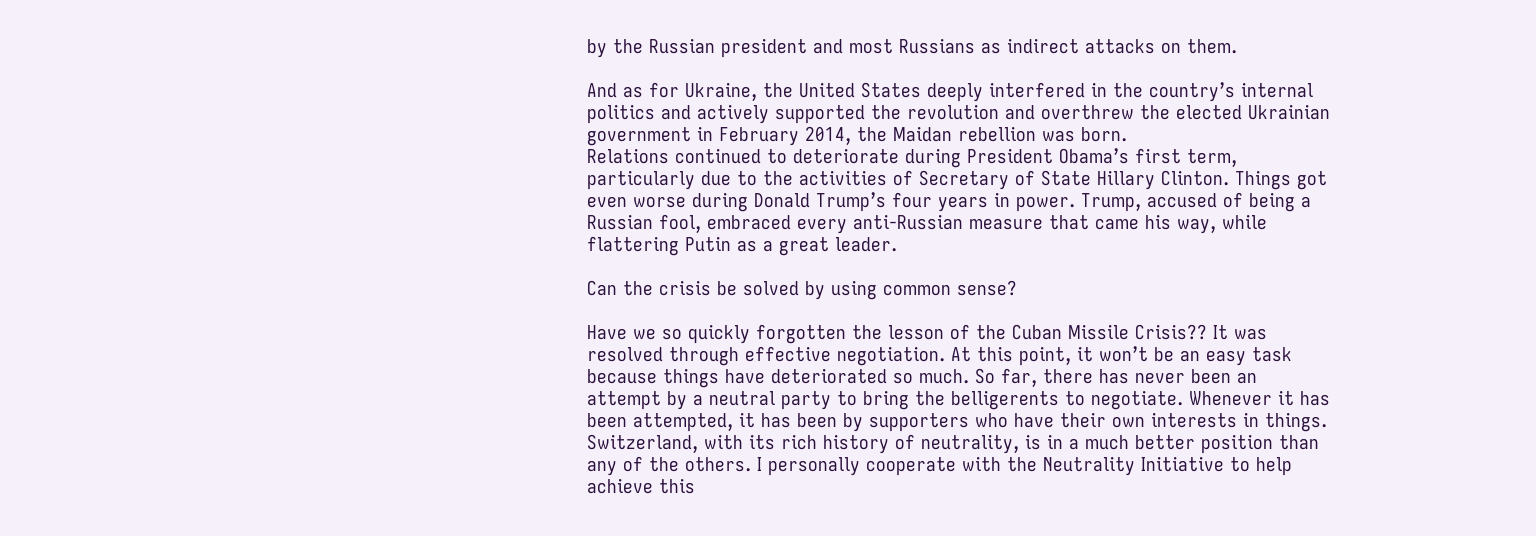by the Russian president and most Russians as indirect attacks on them.

And as for Ukraine, the United States deeply interfered in the country’s internal politics and actively supported the revolution and overthrew the elected Ukrainian government in February 2014, the Maidan rebellion was born.
Relations continued to deteriorate during President Obama’s first term, particularly due to the activities of Secretary of State Hillary Clinton. Things got even worse during Donald Trump’s four years in power. Trump, accused of being a Russian fool, embraced every anti-Russian measure that came his way, while flattering Putin as a great leader.

Can the crisis be solved by using common sense?

Have we so quickly forgotten the lesson of the Cuban Missile Crisis?? It was resolved through effective negotiation. At this point, it won’t be an easy task because things have deteriorated so much. So far, there has never been an attempt by a neutral party to bring the belligerents to negotiate. Whenever it has been attempted, it has been by supporters who have their own interests in things. Switzerland, with its rich history of neutrality, is in a much better position than any of the others. I personally cooperate with the Neutrality Initiative to help achieve this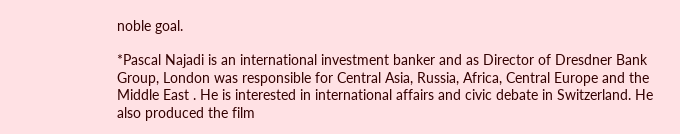noble goal.

*Pascal Najadi is an international investment banker and as Director of Dresdner Bank Group, London was responsible for Central Asia, Russia, Africa, Central Europe and the Middle East . He is interested in international affairs and civic debate in Switzerland. He also produced the film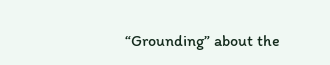“Grounding” about the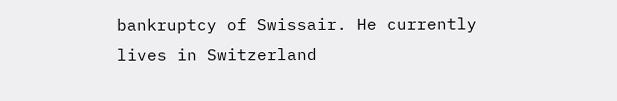bankruptcy of Swissair. He currently lives in Switzerland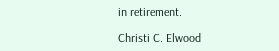in retirement.

Christi C. Elwood